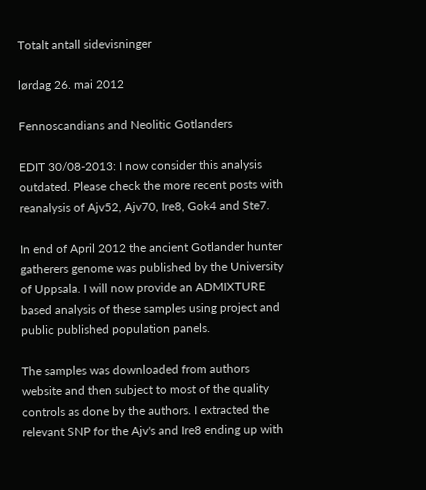Totalt antall sidevisninger

lørdag 26. mai 2012

Fennoscandians and Neolitic Gotlanders

EDIT 30/08-2013: I now consider this analysis outdated. Please check the more recent posts with reanalysis of Ajv52, Ajv70, Ire8, Gok4 and Ste7.

In end of April 2012 the ancient Gotlander hunter gatherers genome was published by the University of Uppsala. I will now provide an ADMIXTURE based analysis of these samples using project and public published population panels.

The samples was downloaded from authors website and then subject to most of the quality controls as done by the authors. I extracted the relevant SNP for the Ajv's and Ire8 ending up with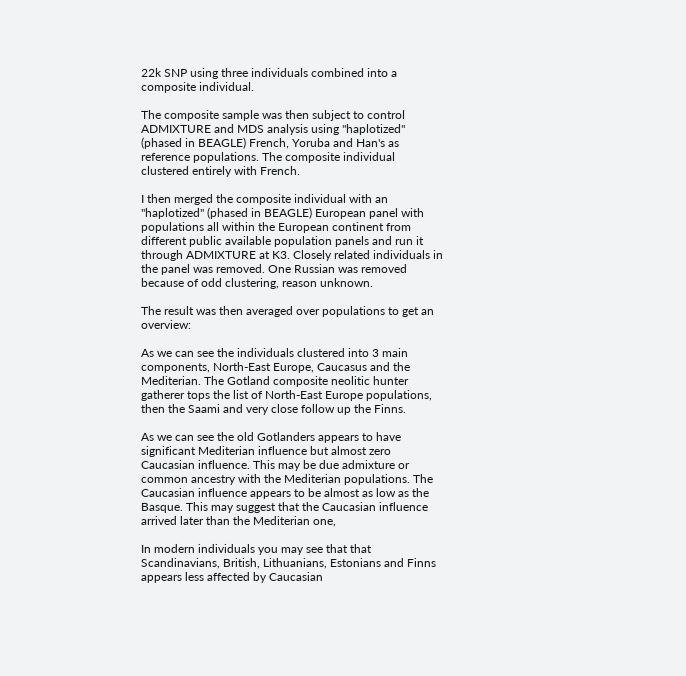22k SNP using three individuals combined into a composite individual.

The composite sample was then subject to control ADMIXTURE and MDS analysis using "haplotized" (phased in BEAGLE) French, Yoruba and Han's as reference populations. The composite individual clustered entirely with French.

I then merged the composite individual with an "haplotized" (phased in BEAGLE) European panel with populations all within the European continent from different public available population panels and run it through ADMIXTURE at K3. Closely related individuals in the panel was removed. One Russian was removed because of odd clustering, reason unknown.

The result was then averaged over populations to get an overview:

As we can see the individuals clustered into 3 main components, North-East Europe, Caucasus and the Mediterian. The Gotland composite neolitic hunter gatherer tops the list of North-East Europe populations, then the Saami and very close follow up the Finns.

As we can see the old Gotlanders appears to have significant Mediterian influence but almost zero Caucasian influence. This may be due admixture or common ancestry with the Mediterian populations. The Caucasian influence appears to be almost as low as the Basque. This may suggest that the Caucasian influence arrived later than the Mediterian one,

In modern individuals you may see that that Scandinavians, British, Lithuanians, Estonians and Finns appears less affected by Caucasian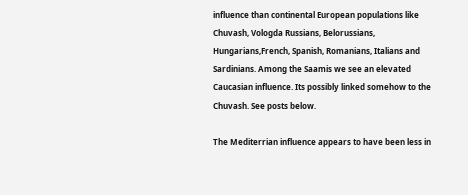influence than continental European populations like Chuvash, Vologda Russians, Belorussians, Hungarians,French, Spanish, Romanians, Italians and Sardinians. Among the Saamis we see an elevated Caucasian influence. Its possibly linked somehow to the Chuvash. See posts below.

The Mediterrian influence appears to have been less in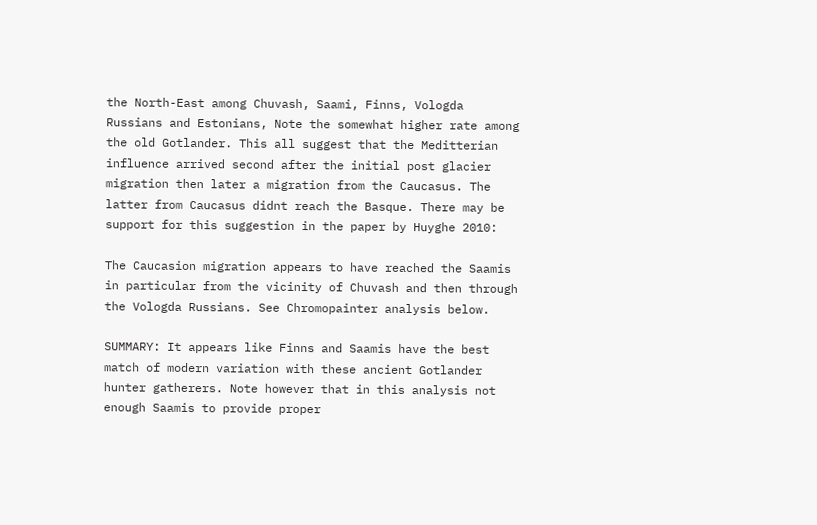the North-East among Chuvash, Saami, Finns, Vologda Russians and Estonians, Note the somewhat higher rate among the old Gotlander. This all suggest that the Meditterian influence arrived second after the initial post glacier migration then later a migration from the Caucasus. The latter from Caucasus didnt reach the Basque. There may be support for this suggestion in the paper by Huyghe 2010:

The Caucasion migration appears to have reached the Saamis in particular from the vicinity of Chuvash and then through the Vologda Russians. See Chromopainter analysis below.

SUMMARY: It appears like Finns and Saamis have the best match of modern variation with these ancient Gotlander hunter gatherers. Note however that in this analysis not enough Saamis to provide proper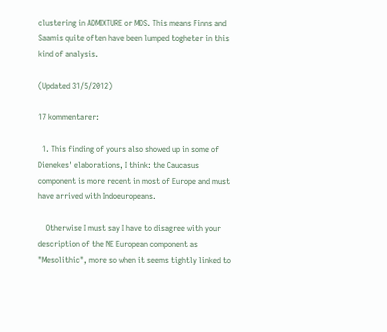clustering in ADMIXTURE or MDS. This means Finns and Saamis quite often have been lumped togheter in this kind of analysis.

(Updated 31/5/2012)

17 kommentarer:

  1. This finding of yours also showed up in some of Dienekes' elaborations, I think: the Caucasus component is more recent in most of Europe and must have arrived with Indoeuropeans.

    Otherwise I must say I have to disagree with your description of the NE European component as "Mesolithic", more so when it seems tightly linked to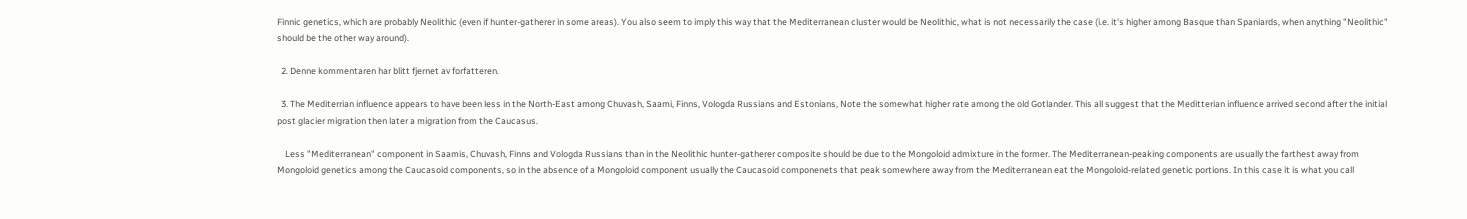Finnic genetics, which are probably Neolithic (even if hunter-gatherer in some areas). You also seem to imply this way that the Mediterranean cluster would be Neolithic, what is not necessarily the case (i.e. it's higher among Basque than Spaniards, when anything "Neolithic" should be the other way around).

  2. Denne kommentaren har blitt fjernet av forfatteren.

  3. The Mediterrian influence appears to have been less in the North-East among Chuvash, Saami, Finns, Vologda Russians and Estonians, Note the somewhat higher rate among the old Gotlander. This all suggest that the Meditterian influence arrived second after the initial post glacier migration then later a migration from the Caucasus.

    Less "Mediterranean" component in Saamis, Chuvash, Finns and Vologda Russians than in the Neolithic hunter-gatherer composite should be due to the Mongoloid admixture in the former. The Mediterranean-peaking components are usually the farthest away from Mongoloid genetics among the Caucasoid components, so in the absence of a Mongoloid component usually the Caucasoid componenets that peak somewhere away from the Mediterranean eat the Mongoloid-related genetic portions. In this case it is what you call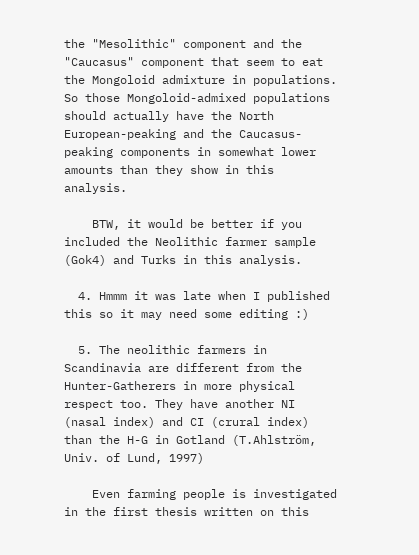the "Mesolithic" component and the "Caucasus" component that seem to eat the Mongoloid admixture in populations. So those Mongoloid-admixed populations should actually have the North European-peaking and the Caucasus-peaking components in somewhat lower amounts than they show in this analysis.

    BTW, it would be better if you included the Neolithic farmer sample (Gok4) and Turks in this analysis.

  4. Hmmm it was late when I published this so it may need some editing :)

  5. The neolithic farmers in Scandinavia are different from the Hunter-Gatherers in more physical respect too. They have another NI (nasal index) and CI (crural index) than the H-G in Gotland (T.Ahlström, Univ. of Lund, 1997)

    Even farming people is investigated in the first thesis written on this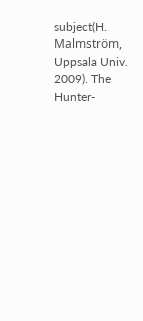subject(H. Malmström, Uppsala Univ. 2009). The Hunter-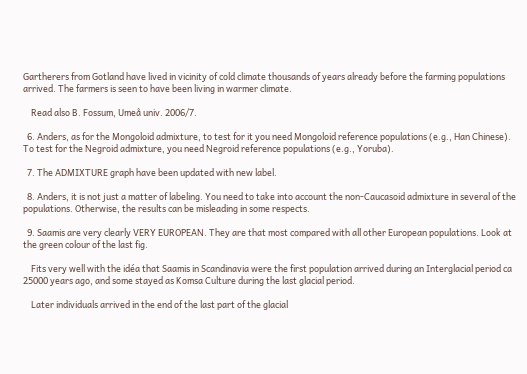Gartherers from Gotland have lived in vicinity of cold climate thousands of years already before the farming populations arrived. The farmers is seen to have been living in warmer climate.

    Read also B. Fossum, Umeå univ. 2006/7.

  6. Anders, as for the Mongoloid admixture, to test for it you need Mongoloid reference populations (e.g., Han Chinese). To test for the Negroid admixture, you need Negroid reference populations (e.g., Yoruba).

  7. The ADMIXTURE graph have been updated with new label.

  8. Anders, it is not just a matter of labeling. You need to take into account the non-Caucasoid admixture in several of the populations. Otherwise, the results can be misleading in some respects.

  9. Saamis are very clearly VERY EUROPEAN. They are that most compared with all other European populations. Look at the green colour of the last fig.

    Fits very well with the idéa that Saamis in Scandinavia were the first population arrived during an Interglacial period ca 25000 years ago, and some stayed as Komsa Culture during the last glacial period.

    Later individuals arrived in the end of the last part of the glacial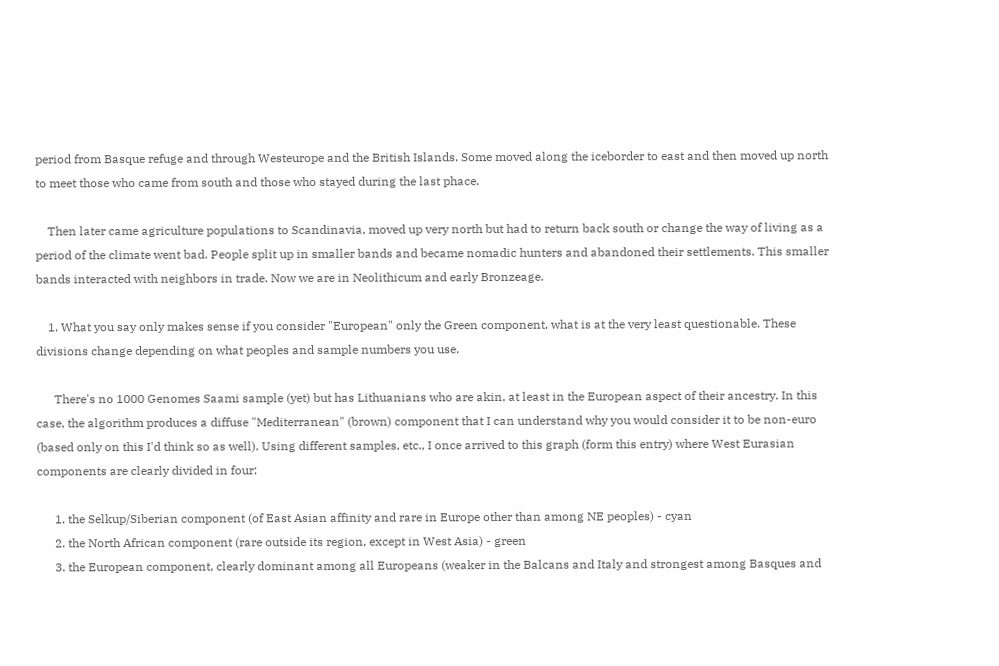period from Basque refuge and through Westeurope and the British Islands. Some moved along the iceborder to east and then moved up north to meet those who came from south and those who stayed during the last phace.

    Then later came agriculture populations to Scandinavia, moved up very north but had to return back south or change the way of living as a period of the climate went bad. People split up in smaller bands and became nomadic hunters and abandoned their settlements. This smaller bands interacted with neighbors in trade. Now we are in Neolithicum and early Bronzeage.

    1. What you say only makes sense if you consider "European" only the Green component, what is at the very least questionable. These divisions change depending on what peoples and sample numbers you use.

      There's no 1000 Genomes Saami sample (yet) but has Lithuanians who are akin, at least in the European aspect of their ancestry. In this case, the algorithm produces a diffuse "Mediterranean" (brown) component that I can understand why you would consider it to be non-euro (based only on this I'd think so as well). Using different samples, etc., I once arrived to this graph (form this entry) where West Eurasian components are clearly divided in four:

      1. the Selkup/Siberian component (of East Asian affinity and rare in Europe other than among NE peoples) - cyan
      2. the North African component (rare outside its region, except in West Asia) - green
      3. the European component, clearly dominant among all Europeans (weaker in the Balcans and Italy and strongest among Basques and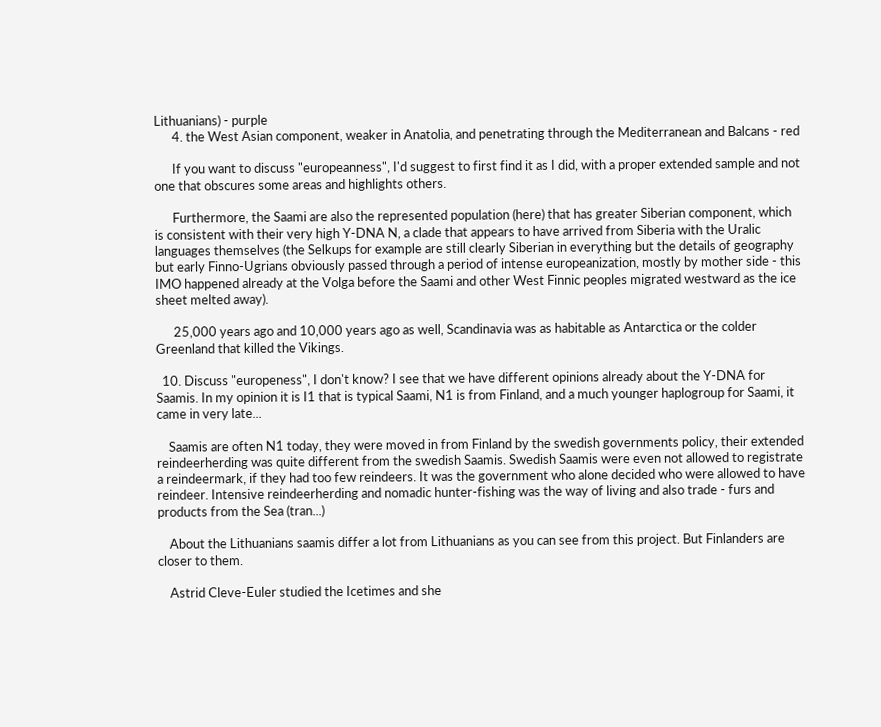Lithuanians) - purple
      4. the West Asian component, weaker in Anatolia, and penetrating through the Mediterranean and Balcans - red

      If you want to discuss "europeanness", I'd suggest to first find it as I did, with a proper extended sample and not one that obscures some areas and highlights others.

      Furthermore, the Saami are also the represented population (here) that has greater Siberian component, which is consistent with their very high Y-DNA N, a clade that appears to have arrived from Siberia with the Uralic languages themselves (the Selkups for example are still clearly Siberian in everything but the details of geography but early Finno-Ugrians obviously passed through a period of intense europeanization, mostly by mother side - this IMO happened already at the Volga before the Saami and other West Finnic peoples migrated westward as the ice sheet melted away).

      25,000 years ago and 10,000 years ago as well, Scandinavia was as habitable as Antarctica or the colder Greenland that killed the Vikings.

  10. Discuss "europeness", I don't know? I see that we have different opinions already about the Y-DNA for Saamis. In my opinion it is I1 that is typical Saami, N1 is from Finland, and a much younger haplogroup for Saami, it came in very late...

    Saamis are often N1 today, they were moved in from Finland by the swedish governments policy, their extended reindeerherding was quite different from the swedish Saamis. Swedish Saamis were even not allowed to registrate a reindeermark, if they had too few reindeers. It was the government who alone decided who were allowed to have reindeer. Intensive reindeerherding and nomadic hunter-fishing was the way of living and also trade - furs and products from the Sea (tran...)

    About the Lithuanians saamis differ a lot from Lithuanians as you can see from this project. But Finlanders are closer to them.

    Astrid Cleve-Euler studied the Icetimes and she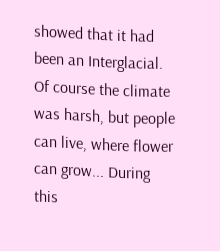showed that it had been an Interglacial. Of course the climate was harsh, but people can live, where flower can grow... During this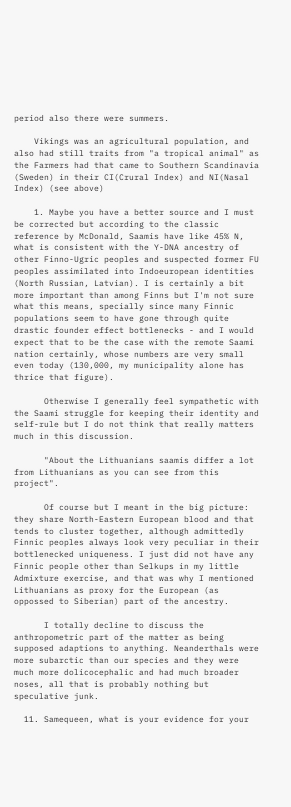period also there were summers.

    Vikings was an agricultural population, and also had still traits from "a tropical animal" as the Farmers had that came to Southern Scandinavia (Sweden) in their CI(Crural Index) and NI(Nasal Index) (see above)

    1. Maybe you have a better source and I must be corrected but according to the classic reference by McDonald, Saamis have like 45% N, what is consistent with the Y-DNA ancestry of other Finno-Ugric peoples and suspected former FU peoples assimilated into Indoeuropean identities (North Russian, Latvian). I is certainly a bit more important than among Finns but I'm not sure what this means, specially since many Finnic populations seem to have gone through quite drastic founder effect bottlenecks - and I would expect that to be the case with the remote Saami nation certainly, whose numbers are very small even today (130,000, my municipality alone has thrice that figure).

      Otherwise I generally feel sympathetic with the Saami struggle for keeping their identity and self-rule but I do not think that really matters much in this discussion.

      "About the Lithuanians saamis differ a lot from Lithuanians as you can see from this project".

      Of course but I meant in the big picture: they share North-Eastern European blood and that tends to cluster together, although admittedly Finnic peoples always look very peculiar in their bottlenecked uniqueness. I just did not have any Finnic people other than Selkups in my little Admixture exercise, and that was why I mentioned Lithuanians as proxy for the European (as oppossed to Siberian) part of the ancestry.

      I totally decline to discuss the anthropometric part of the matter as being supposed adaptions to anything. Neanderthals were more subarctic than our species and they were much more dolicocephalic and had much broader noses, all that is probably nothing but speculative junk.

  11. Samequeen, what is your evidence for your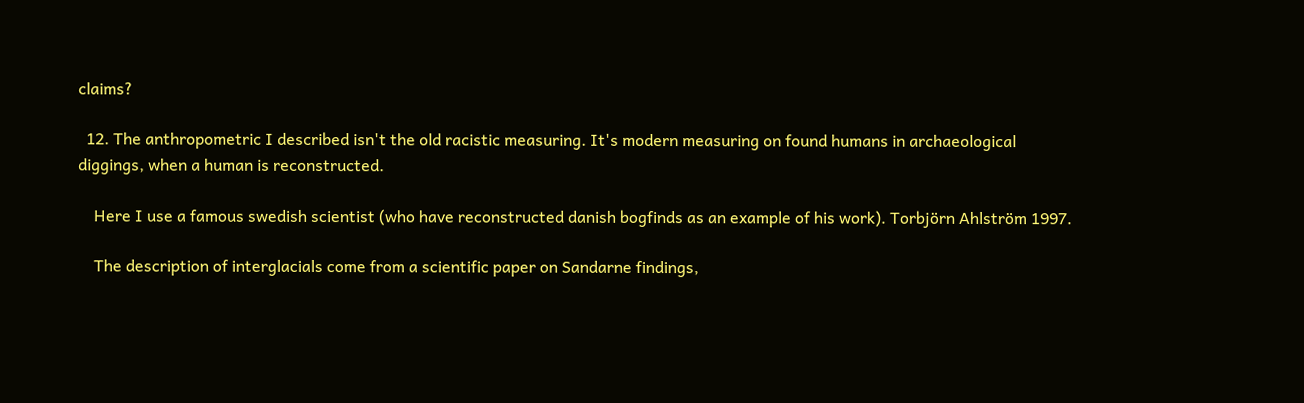claims?

  12. The anthropometric I described isn't the old racistic measuring. It's modern measuring on found humans in archaeological diggings, when a human is reconstructed.

    Here I use a famous swedish scientist (who have reconstructed danish bogfinds as an example of his work). Torbjörn Ahlström 1997.

    The description of interglacials come from a scientific paper on Sandarne findings,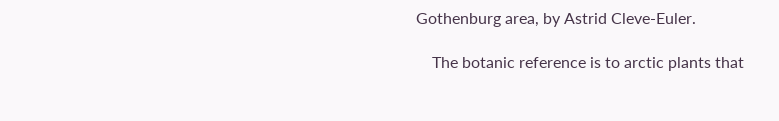Gothenburg area, by Astrid Cleve-Euler.

    The botanic reference is to arctic plants that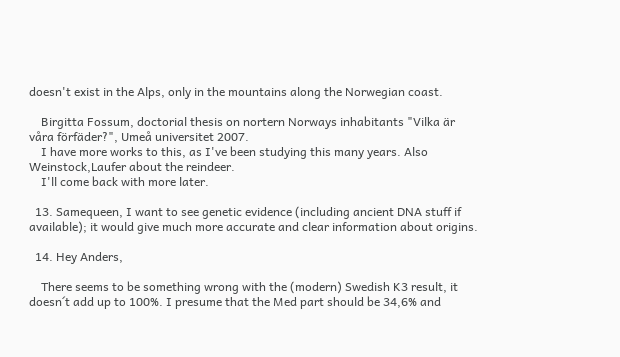doesn't exist in the Alps, only in the mountains along the Norwegian coast.

    Birgitta Fossum, doctorial thesis on nortern Norways inhabitants "Vilka är våra förfäder?", Umeå universitet 2007.
    I have more works to this, as I've been studying this many years. Also Weinstock,Laufer about the reindeer.
    I'll come back with more later.

  13. Samequeen, I want to see genetic evidence (including ancient DNA stuff if available); it would give much more accurate and clear information about origins.

  14. Hey Anders,

    There seems to be something wrong with the (modern) Swedish K3 result, it doesn´t add up to 100%. I presume that the Med part should be 34,6% and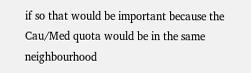if so that would be important because the Cau/Med quota would be in the same neighbourhood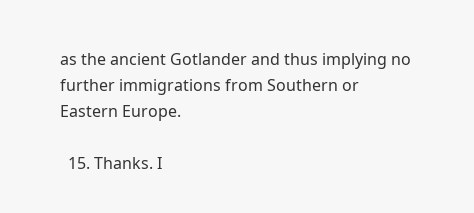as the ancient Gotlander and thus implying no further immigrations from Southern or Eastern Europe.

  15. Thanks. I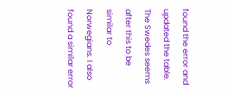found the error and updated the table. The Swedes seems after this to be similar to Norwegians. I also found a similar error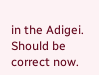in the Adigei. Should be correct now.